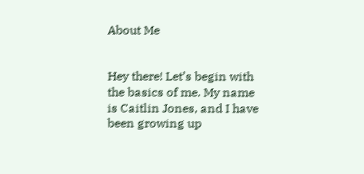About Me


Hey there! Let’s begin with the basics of me. My name is Caitlin Jones, and I have been growing up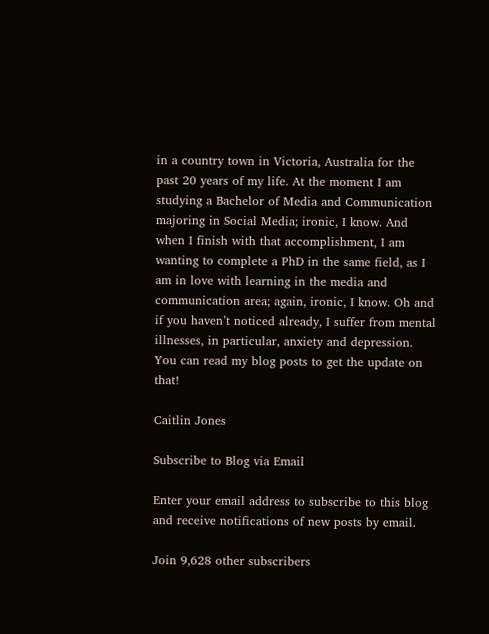in a country town in Victoria, Australia for the past 20 years of my life. At the moment I am studying a Bachelor of Media and Communication majoring in Social Media; ironic, I know. And when I finish with that accomplishment, I am wanting to complete a PhD in the same field, as I am in love with learning in the media and communication area; again, ironic, I know. Oh and if you haven’t noticed already, I suffer from mental illnesses, in particular, anxiety and depression. You can read my blog posts to get the update on that!

Caitlin Jones

Subscribe to Blog via Email

Enter your email address to subscribe to this blog and receive notifications of new posts by email.

Join 9,628 other subscribers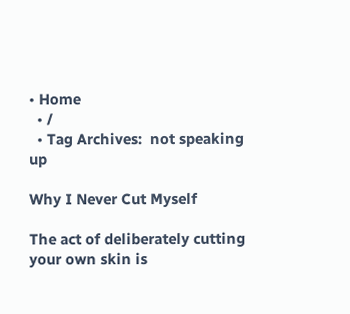• Home
  • /
  • Tag Archives:  not speaking up

Why I Never Cut Myself

The act of deliberately cutting your own skin is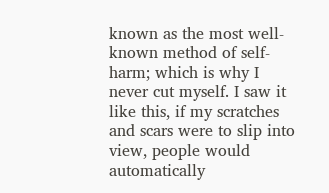known as the most well-known method of self-harm; which is why I never cut myself. I saw it like this, if my scratches and scars were to slip into view, people would automatically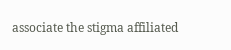associate the stigma affiliated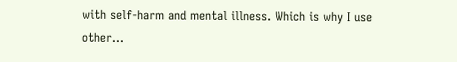with self-harm and mental illness. Which is why I use other…